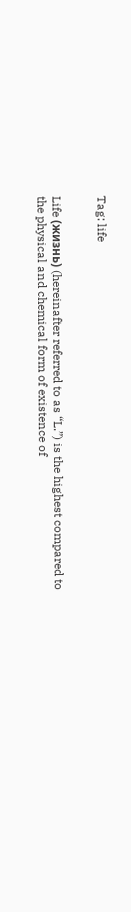Tag: life


Life (жизнь) (hereinafter referred to as “L.”) is the highest compared to the physical and chemical form of existence of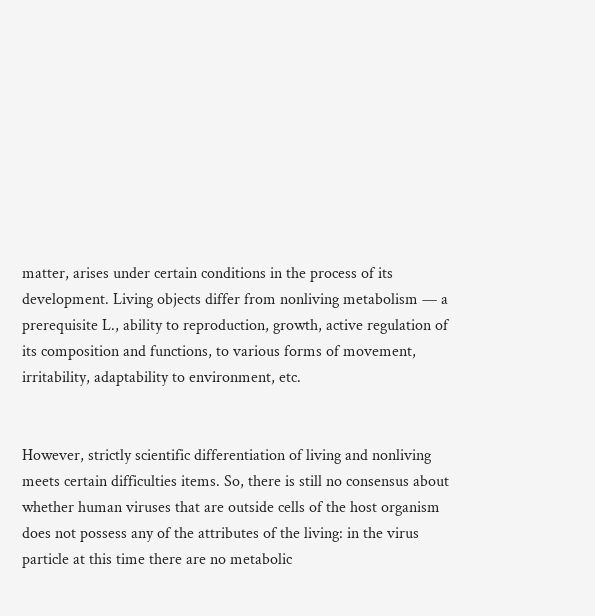matter, arises under certain conditions in the process of its development. Living objects differ from nonliving metabolism — a prerequisite L., ability to reproduction, growth, active regulation of its composition and functions, to various forms of movement, irritability, adaptability to environment, etc.


However, strictly scientific differentiation of living and nonliving meets certain difficulties items. So, there is still no consensus about whether human viruses that are outside cells of the host organism does not possess any of the attributes of the living: in the virus particle at this time there are no metabolic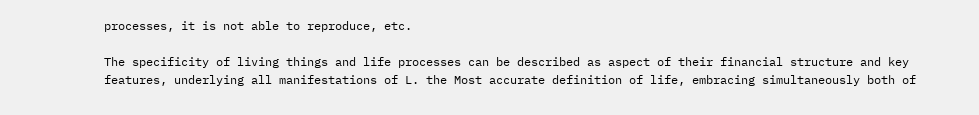processes, it is not able to reproduce, etc.

The specificity of living things and life processes can be described as aspect of their financial structure and key features, underlying all manifestations of L. the Most accurate definition of life, embracing simultaneously both of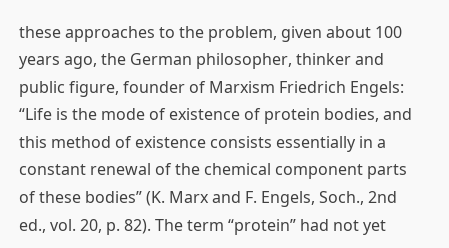these approaches to the problem, given about 100 years ago, the German philosopher, thinker and public figure, founder of Marxism Friedrich Engels: “Life is the mode of existence of protein bodies, and this method of existence consists essentially in a constant renewal of the chemical component parts of these bodies” (K. Marx and F. Engels, Soch., 2nd ed., vol. 20, p. 82). The term “protein” had not yet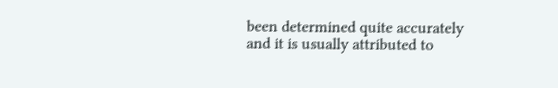been determined quite accurately and it is usually attributed to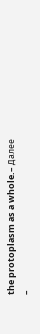the protoplasm as a whole.– Далее –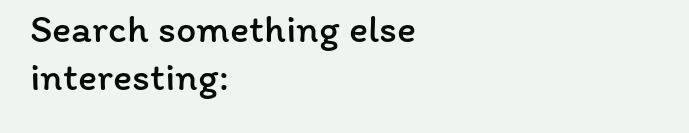Search something else interesting: